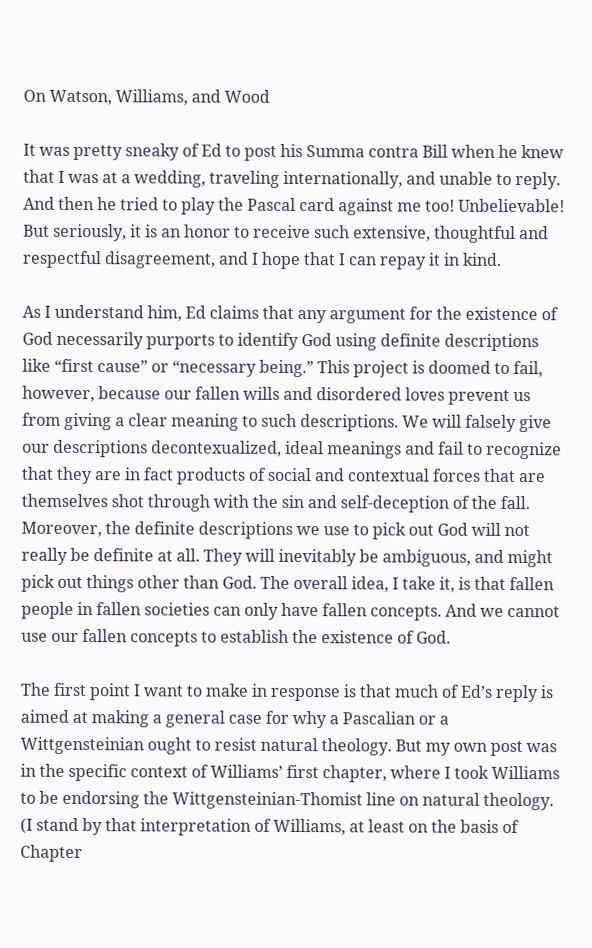On Watson, Williams, and Wood

It was pretty sneaky of Ed to post his Summa contra Bill when he knew that I was at a wedding, traveling internationally, and unable to reply. And then he tried to play the Pascal card against me too! Unbelievable! But seriously, it is an honor to receive such extensive, thoughtful and respectful disagreement, and I hope that I can repay it in kind.

As I understand him, Ed claims that any argument for the existence of God necessarily purports to identify God using definite descriptions like “first cause” or “necessary being.” This project is doomed to fail, however, because our fallen wills and disordered loves prevent us from giving a clear meaning to such descriptions. We will falsely give our descriptions decontexualized, ideal meanings and fail to recognize that they are in fact products of social and contextual forces that are themselves shot through with the sin and self-deception of the fall. Moreover, the definite descriptions we use to pick out God will not really be definite at all. They will inevitably be ambiguous, and might pick out things other than God. The overall idea, I take it, is that fallen people in fallen societies can only have fallen concepts. And we cannot use our fallen concepts to establish the existence of God.

The first point I want to make in response is that much of Ed’s reply is aimed at making a general case for why a Pascalian or a Wittgensteinian ought to resist natural theology. But my own post was in the specific context of Williams’ first chapter, where I took Williams to be endorsing the Wittgensteinian-Thomist line on natural theology. (I stand by that interpretation of Williams, at least on the basis of Chapter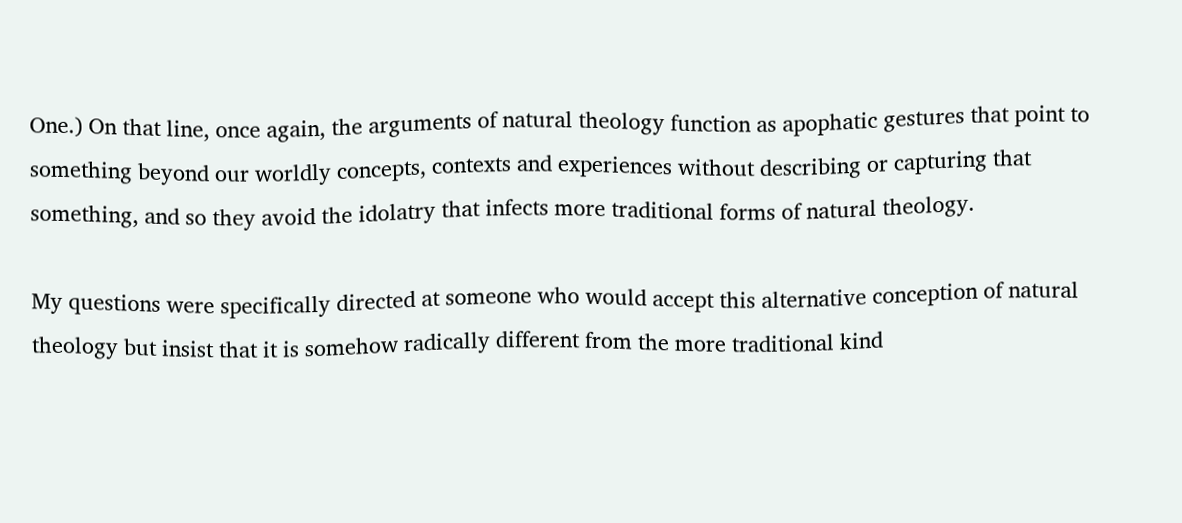One.) On that line, once again, the arguments of natural theology function as apophatic gestures that point to something beyond our worldly concepts, contexts and experiences without describing or capturing that something, and so they avoid the idolatry that infects more traditional forms of natural theology.

My questions were specifically directed at someone who would accept this alternative conception of natural theology but insist that it is somehow radically different from the more traditional kind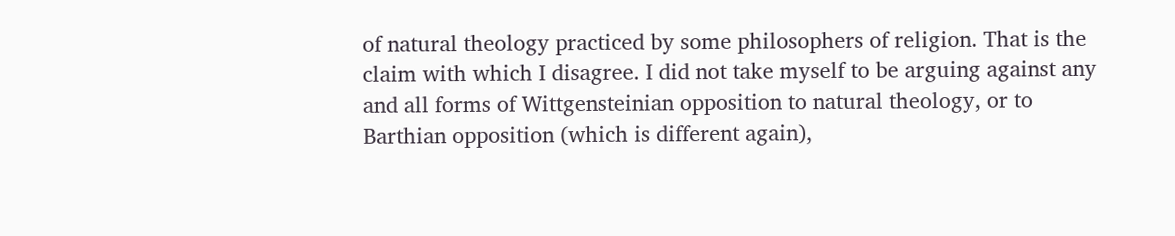of natural theology practiced by some philosophers of religion. That is the claim with which I disagree. I did not take myself to be arguing against any and all forms of Wittgensteinian opposition to natural theology, or to Barthian opposition (which is different again),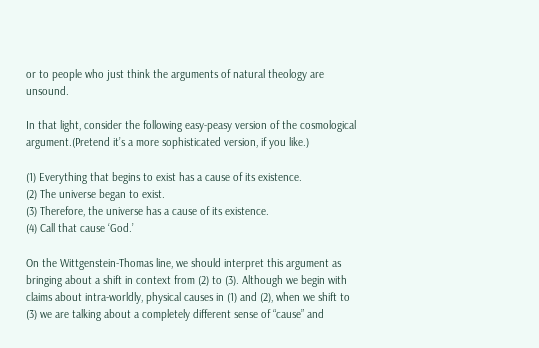or to people who just think the arguments of natural theology are unsound.

In that light, consider the following easy-peasy version of the cosmological argument.(Pretend it’s a more sophisticated version, if you like.)

(1) Everything that begins to exist has a cause of its existence.
(2) The universe began to exist.
(3) Therefore, the universe has a cause of its existence.
(4) Call that cause ‘God.’

On the Wittgenstein-Thomas line, we should interpret this argument as bringing about a shift in context from (2) to (3). Although we begin with claims about intra-worldly, physical causes in (1) and (2), when we shift to (3) we are talking about a completely different sense of “cause” and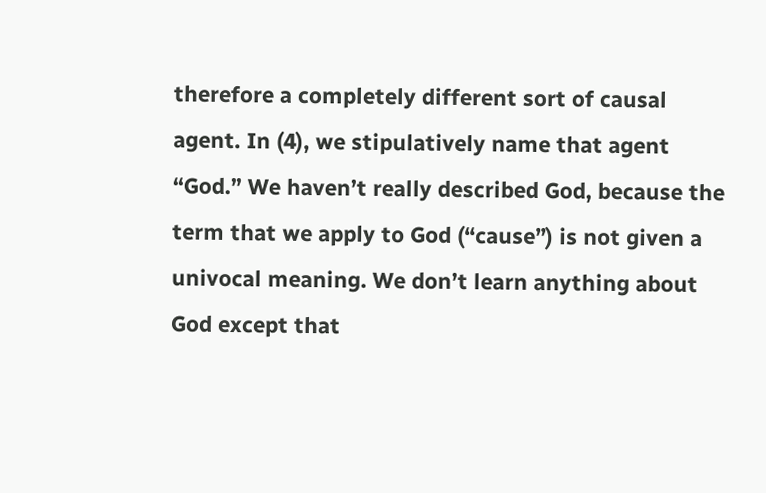therefore a completely different sort of causal agent. In (4), we stipulatively name that agent “God.” We haven’t really described God, because the term that we apply to God (“cause”) is not given a univocal meaning. We don’t learn anything about God except that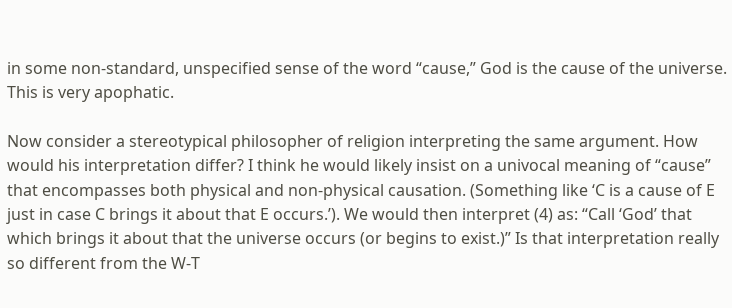in some non-standard, unspecified sense of the word “cause,” God is the cause of the universe. This is very apophatic.

Now consider a stereotypical philosopher of religion interpreting the same argument. How would his interpretation differ? I think he would likely insist on a univocal meaning of “cause” that encompasses both physical and non-physical causation. (Something like ‘C is a cause of E just in case C brings it about that E occurs.’). We would then interpret (4) as: “Call ‘God’ that which brings it about that the universe occurs (or begins to exist.)” Is that interpretation really so different from the W-T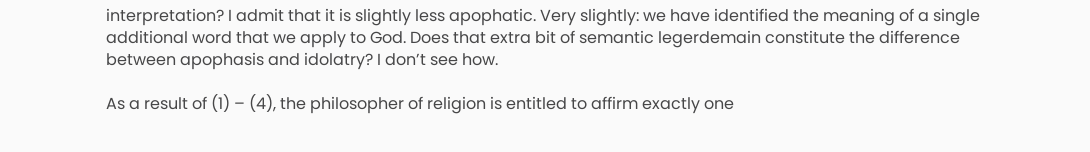interpretation? I admit that it is slightly less apophatic. Very slightly: we have identified the meaning of a single additional word that we apply to God. Does that extra bit of semantic legerdemain constitute the difference between apophasis and idolatry? I don’t see how.

As a result of (1) – (4), the philosopher of religion is entitled to affirm exactly one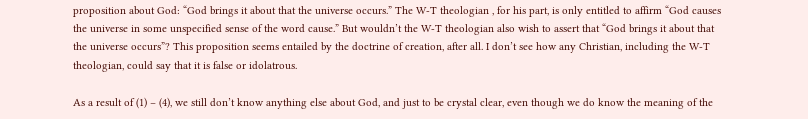proposition about God: “God brings it about that the universe occurs.” The W-T theologian , for his part, is only entitled to affirm “God causes the universe in some unspecified sense of the word cause.” But wouldn’t the W-T theologian also wish to assert that “God brings it about that the universe occurs”? This proposition seems entailed by the doctrine of creation, after all. I don’t see how any Christian, including the W-T theologian, could say that it is false or idolatrous.

As a result of (1) – (4), we still don’t know anything else about God, and just to be crystal clear, even though we do know the meaning of the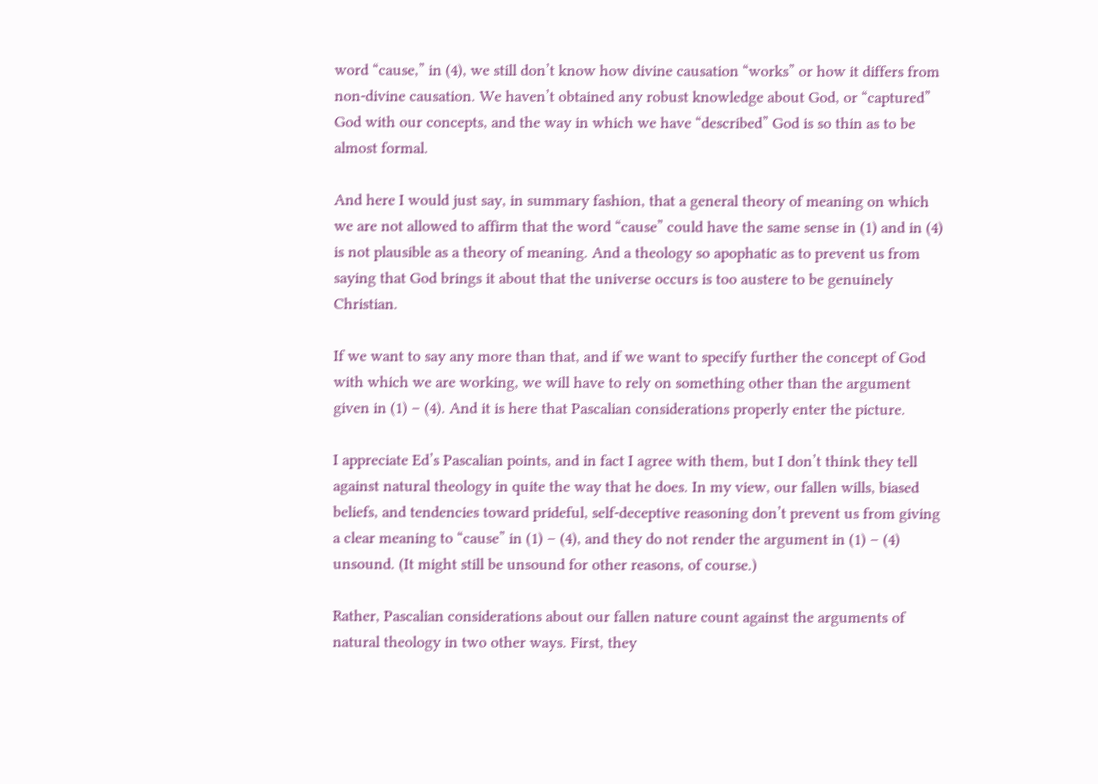word “cause,” in (4), we still don’t know how divine causation “works” or how it differs from non-divine causation. We haven’t obtained any robust knowledge about God, or “captured” God with our concepts, and the way in which we have “described” God is so thin as to be almost formal.

And here I would just say, in summary fashion, that a general theory of meaning on which we are not allowed to affirm that the word “cause” could have the same sense in (1) and in (4) is not plausible as a theory of meaning. And a theology so apophatic as to prevent us from saying that God brings it about that the universe occurs is too austere to be genuinely Christian.

If we want to say any more than that, and if we want to specify further the concept of God with which we are working, we will have to rely on something other than the argument given in (1) – (4). And it is here that Pascalian considerations properly enter the picture.

I appreciate Ed’s Pascalian points, and in fact I agree with them, but I don’t think they tell against natural theology in quite the way that he does. In my view, our fallen wills, biased beliefs, and tendencies toward prideful, self-deceptive reasoning don’t prevent us from giving a clear meaning to “cause” in (1) – (4), and they do not render the argument in (1) – (4) unsound. (It might still be unsound for other reasons, of course.)

Rather, Pascalian considerations about our fallen nature count against the arguments of natural theology in two other ways. First, they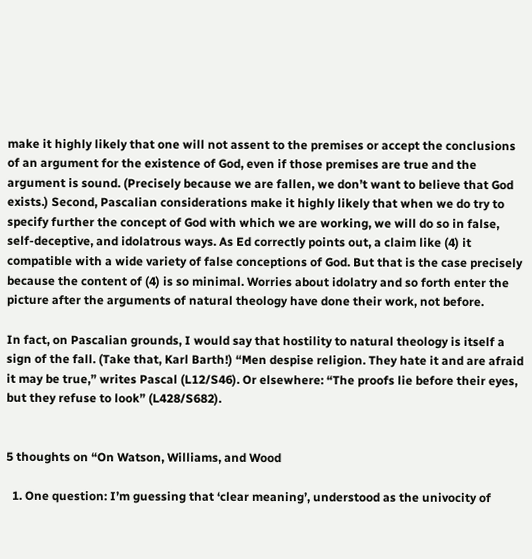make it highly likely that one will not assent to the premises or accept the conclusions of an argument for the existence of God, even if those premises are true and the argument is sound. (Precisely because we are fallen, we don’t want to believe that God exists.) Second, Pascalian considerations make it highly likely that when we do try to specify further the concept of God with which we are working, we will do so in false, self-deceptive, and idolatrous ways. As Ed correctly points out, a claim like (4) it compatible with a wide variety of false conceptions of God. But that is the case precisely because the content of (4) is so minimal. Worries about idolatry and so forth enter the picture after the arguments of natural theology have done their work, not before.

In fact, on Pascalian grounds, I would say that hostility to natural theology is itself a sign of the fall. (Take that, Karl Barth!) “Men despise religion. They hate it and are afraid it may be true,” writes Pascal (L12/S46). Or elsewhere: “The proofs lie before their eyes, but they refuse to look” (L428/S682).


5 thoughts on “On Watson, Williams, and Wood

  1. One question: I’m guessing that ‘clear meaning’, understood as the univocity of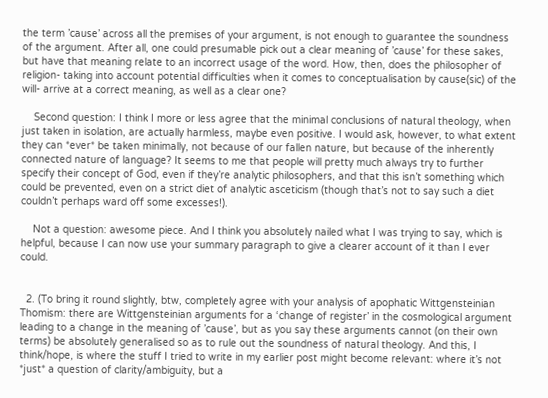the term ’cause’ across all the premises of your argument, is not enough to guarantee the soundness of the argument. After all, one could presumable pick out a clear meaning of ’cause’ for these sakes, but have that meaning relate to an incorrect usage of the word. How, then, does the philosopher of religion- taking into account potential difficulties when it comes to conceptualisation by cause(sic) of the will- arrive at a correct meaning, as well as a clear one?

    Second question: I think I more or less agree that the minimal conclusions of natural theology, when just taken in isolation, are actually harmless, maybe even positive. I would ask, however, to what extent they can *ever* be taken minimally, not because of our fallen nature, but because of the inherently connected nature of language? It seems to me that people will pretty much always try to further specify their concept of God, even if they’re analytic philosophers, and that this isn’t something which could be prevented, even on a strict diet of analytic asceticism (though that’s not to say such a diet couldn’t perhaps ward off some excesses!).

    Not a question: awesome piece. And I think you absolutely nailed what I was trying to say, which is helpful, because I can now use your summary paragraph to give a clearer account of it than I ever could.


  2. (To bring it round slightly, btw, completely agree with your analysis of apophatic Wittgensteinian Thomism: there are Wittgensteinian arguments for a ‘change of register’ in the cosmological argument leading to a change in the meaning of ’cause’, but as you say these arguments cannot (on their own terms) be absolutely generalised so as to rule out the soundness of natural theology. And this, I think/hope, is where the stuff I tried to write in my earlier post might become relevant: where it’s not *just* a question of clarity/ambiguity, but a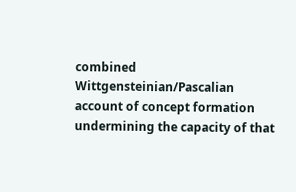combined Wittgensteinian/Pascalian account of concept formation undermining the capacity of that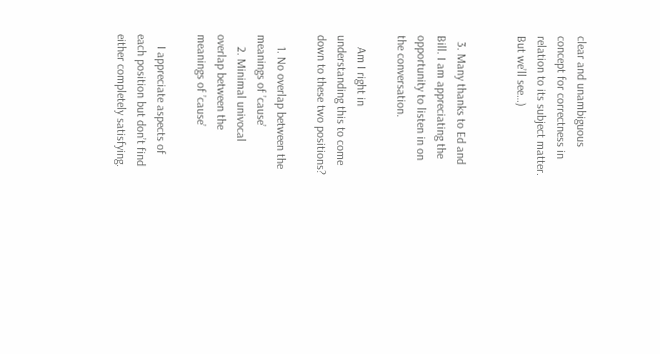clear and unambiguous concept for correctness in relation to its subject matter. But we’ll see…)


  3. Many thanks to Ed and Bill. I am appreciating the opportunity to listen in on the conversation.

    Am I right in understanding this to come down to these two positions?

    1. No overlap between the meanings of ’cause’
    2. Minimal univocal overlap between the meanings of ’cause’

    I appreciate aspects of each position but don’t find either completely satisfying.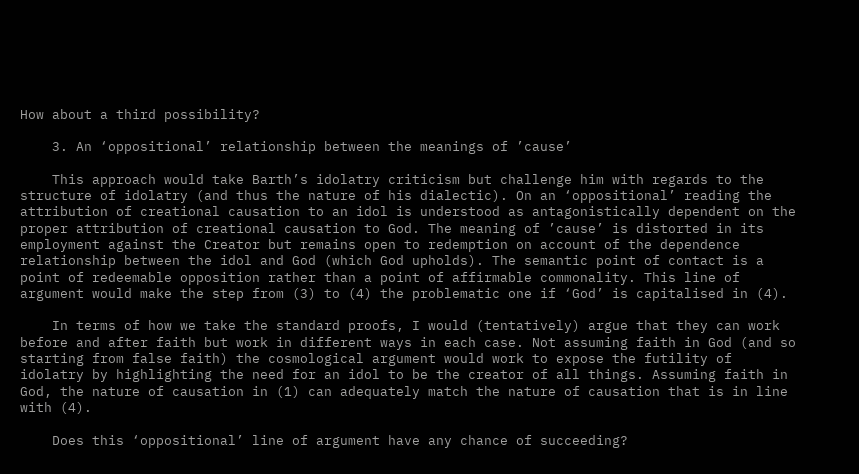How about a third possibility?

    3. An ‘oppositional’ relationship between the meanings of ’cause’

    This approach would take Barth’s idolatry criticism but challenge him with regards to the structure of idolatry (and thus the nature of his dialectic). On an ‘oppositional’ reading the attribution of creational causation to an idol is understood as antagonistically dependent on the proper attribution of creational causation to God. The meaning of ’cause’ is distorted in its employment against the Creator but remains open to redemption on account of the dependence relationship between the idol and God (which God upholds). The semantic point of contact is a point of redeemable opposition rather than a point of affirmable commonality. This line of argument would make the step from (3) to (4) the problematic one if ‘God’ is capitalised in (4).

    In terms of how we take the standard proofs, I would (tentatively) argue that they can work before and after faith but work in different ways in each case. Not assuming faith in God (and so starting from false faith) the cosmological argument would work to expose the futility of idolatry by highlighting the need for an idol to be the creator of all things. Assuming faith in God, the nature of causation in (1) can adequately match the nature of causation that is in line with (4).

    Does this ‘oppositional’ line of argument have any chance of succeeding?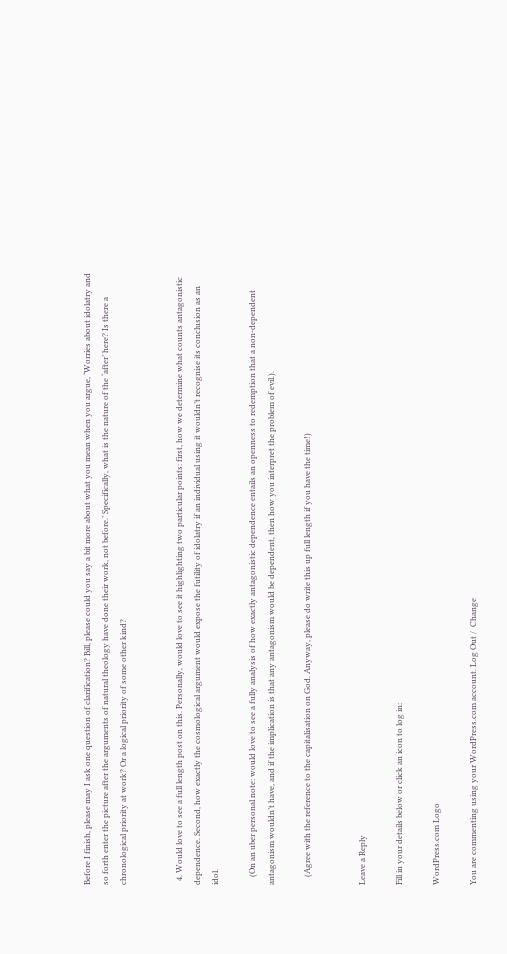Before I finish, please may I ask one question of clarification? Bill, please could you say a bit more about what you mean when you argue, ‘Worries about idolatry and so forth enter the picture after the arguments of natural theology have done their work, not before.’ Specifically, what is the nature of the ‘after’ here? Is there a chronological priority at work? Or a logical priority of some other kind?


  4. Would love to see a full length post on this. Personally, would love to see it highlighting two particular points: first, how we determine what counts antagonistic dependence. Second, how exactly the cosmological argument would expose the futility of idolatry if an individual using it wouldn’t recognise its conclusion as an idol.

    (On an uber personal note: would love to see a fully analysis of how exactly antagonistic dependence entails an openness to redemption that a non-dependent antagonism wouldn’t have, and if the implication is that any antagonism would be dependent, then how you interpret the problem of evil.).

    (Agree with the reference to the capitalisation on God. Anyway, please do write this up full length if you have the time!)


Leave a Reply

Fill in your details below or click an icon to log in:

WordPress.com Logo

You are commenting using your WordPress.com account. Log Out /  Change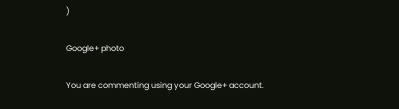)

Google+ photo

You are commenting using your Google+ account.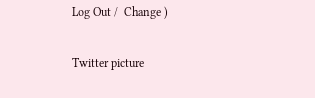Log Out /  Change )

Twitter picture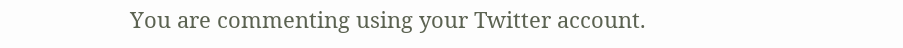You are commenting using your Twitter account.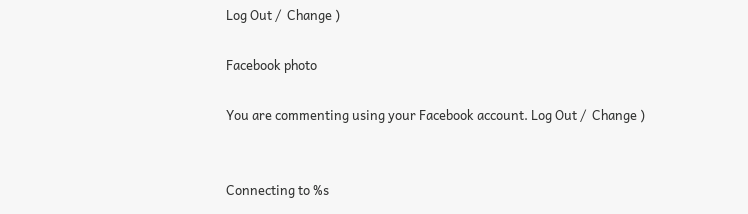Log Out /  Change )

Facebook photo

You are commenting using your Facebook account. Log Out /  Change )


Connecting to %s